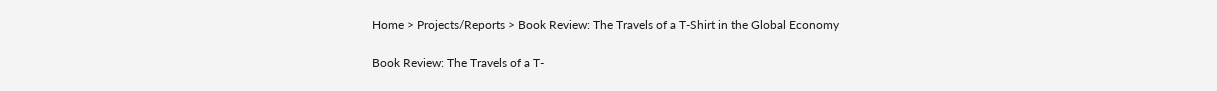Home > Projects/Reports > Book Review: The Travels of a T-Shirt in the Global Economy

Book Review: The Travels of a T-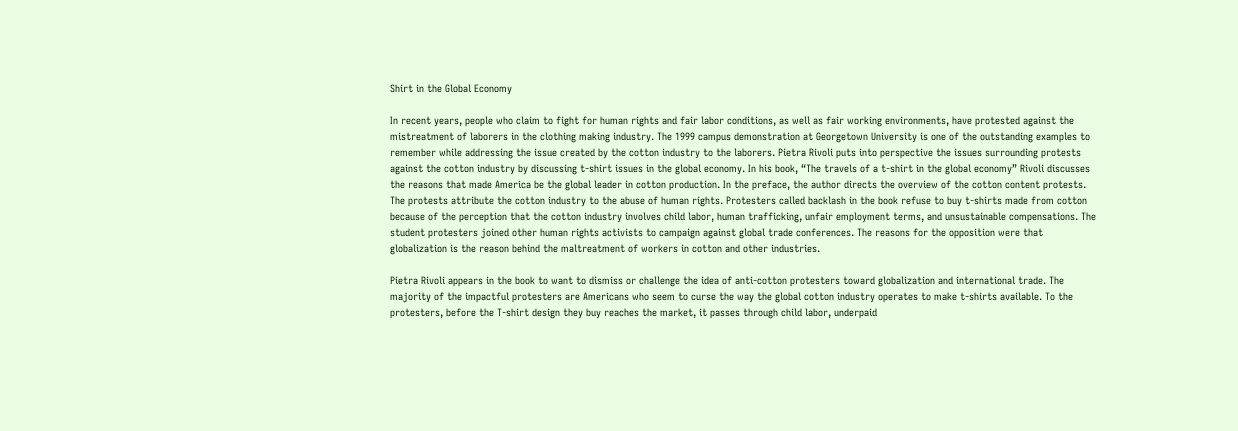Shirt in the Global Economy

In recent years, people who claim to fight for human rights and fair labor conditions, as well as fair working environments, have protested against the mistreatment of laborers in the clothing making industry. The 1999 campus demonstration at Georgetown University is one of the outstanding examples to remember while addressing the issue created by the cotton industry to the laborers. Pietra Rivoli puts into perspective the issues surrounding protests against the cotton industry by discussing t-shirt issues in the global economy. In his book, “The travels of a t-shirt in the global economy” Rivoli discusses the reasons that made America be the global leader in cotton production. In the preface, the author directs the overview of the cotton content protests. The protests attribute the cotton industry to the abuse of human rights. Protesters called backlash in the book refuse to buy t-shirts made from cotton because of the perception that the cotton industry involves child labor, human trafficking, unfair employment terms, and unsustainable compensations. The student protesters joined other human rights activists to campaign against global trade conferences. The reasons for the opposition were that globalization is the reason behind the maltreatment of workers in cotton and other industries.

Pietra Rivoli appears in the book to want to dismiss or challenge the idea of anti-cotton protesters toward globalization and international trade. The majority of the impactful protesters are Americans who seem to curse the way the global cotton industry operates to make t-shirts available. To the protesters, before the T-shirt design they buy reaches the market, it passes through child labor, underpaid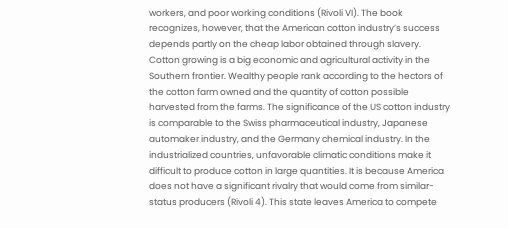workers, and poor working conditions (Rivoli VI). The book recognizes, however, that the American cotton industry’s success depends partly on the cheap labor obtained through slavery. Cotton growing is a big economic and agricultural activity in the Southern frontier. Wealthy people rank according to the hectors of the cotton farm owned and the quantity of cotton possible harvested from the farms. The significance of the US cotton industry is comparable to the Swiss pharmaceutical industry, Japanese automaker industry, and the Germany chemical industry. In the industrialized countries, unfavorable climatic conditions make it difficult to produce cotton in large quantities. It is because America does not have a significant rivalry that would come from similar-status producers (Rivoli 4). This state leaves America to compete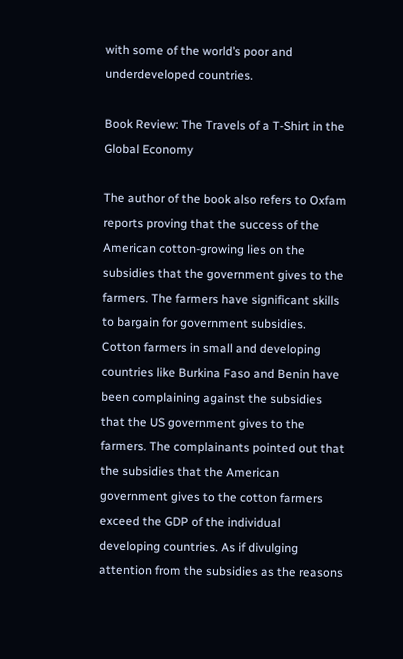with some of the world’s poor and underdeveloped countries.

Book Review: The Travels of a T-Shirt in the Global Economy

The author of the book also refers to Oxfam reports proving that the success of the American cotton-growing lies on the subsidies that the government gives to the farmers. The farmers have significant skills to bargain for government subsidies. Cotton farmers in small and developing countries like Burkina Faso and Benin have been complaining against the subsidies that the US government gives to the farmers. The complainants pointed out that the subsidies that the American government gives to the cotton farmers exceed the GDP of the individual developing countries. As if divulging attention from the subsidies as the reasons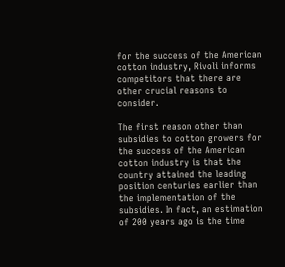for the success of the American cotton industry, Rivoli informs competitors that there are other crucial reasons to consider.

The first reason other than subsidies to cotton growers for the success of the American cotton industry is that the country attained the leading position centuries earlier than the implementation of the subsidies. In fact, an estimation of 200 years ago is the time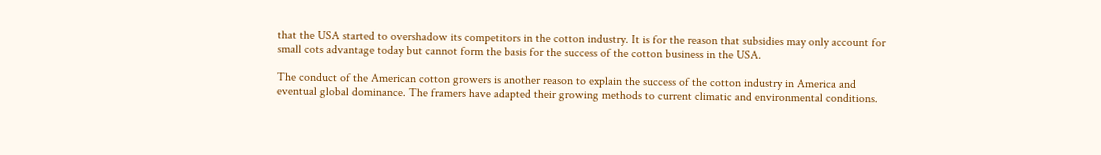that the USA started to overshadow its competitors in the cotton industry. It is for the reason that subsidies may only account for small cots advantage today but cannot form the basis for the success of the cotton business in the USA.

The conduct of the American cotton growers is another reason to explain the success of the cotton industry in America and eventual global dominance. The framers have adapted their growing methods to current climatic and environmental conditions.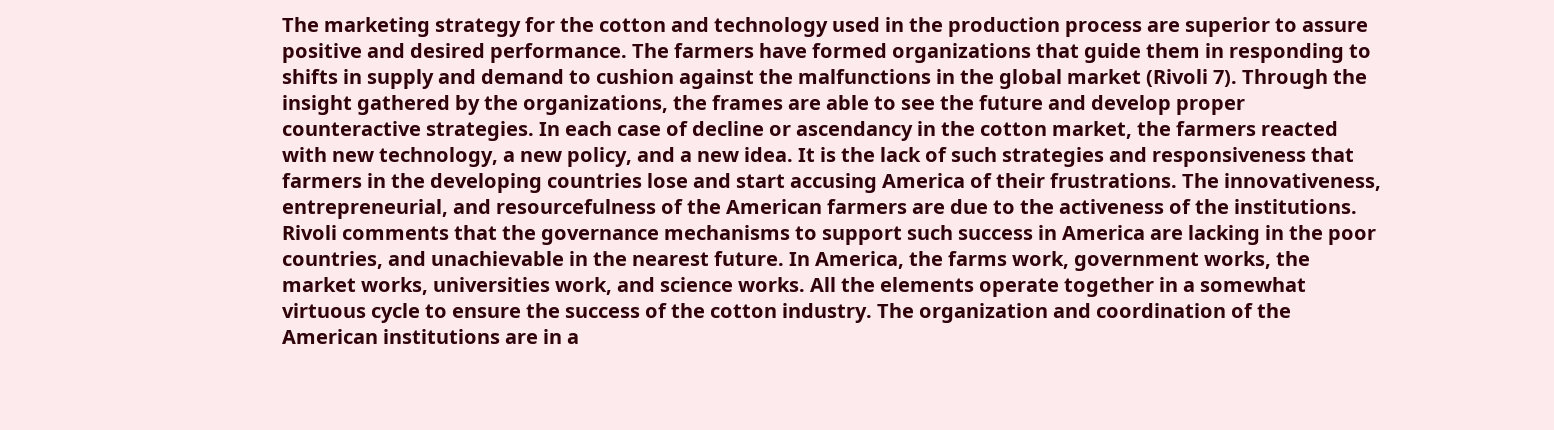The marketing strategy for the cotton and technology used in the production process are superior to assure positive and desired performance. The farmers have formed organizations that guide them in responding to shifts in supply and demand to cushion against the malfunctions in the global market (Rivoli 7). Through the insight gathered by the organizations, the frames are able to see the future and develop proper counteractive strategies. In each case of decline or ascendancy in the cotton market, the farmers reacted with new technology, a new policy, and a new idea. It is the lack of such strategies and responsiveness that farmers in the developing countries lose and start accusing America of their frustrations. The innovativeness, entrepreneurial, and resourcefulness of the American farmers are due to the activeness of the institutions. Rivoli comments that the governance mechanisms to support such success in America are lacking in the poor countries, and unachievable in the nearest future. In America, the farms work, government works, the market works, universities work, and science works. All the elements operate together in a somewhat virtuous cycle to ensure the success of the cotton industry. The organization and coordination of the American institutions are in a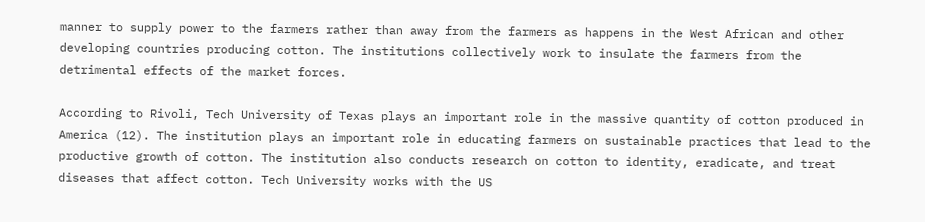manner to supply power to the farmers rather than away from the farmers as happens in the West African and other developing countries producing cotton. The institutions collectively work to insulate the farmers from the detrimental effects of the market forces.

According to Rivoli, Tech University of Texas plays an important role in the massive quantity of cotton produced in America (12). The institution plays an important role in educating farmers on sustainable practices that lead to the productive growth of cotton. The institution also conducts research on cotton to identity, eradicate, and treat diseases that affect cotton. Tech University works with the US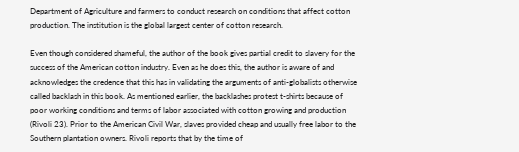Department of Agriculture and farmers to conduct research on conditions that affect cotton production. The institution is the global largest center of cotton research.

Even though considered shameful, the author of the book gives partial credit to slavery for the success of the American cotton industry. Even as he does this, the author is aware of and acknowledges the credence that this has in validating the arguments of anti-globalists otherwise called backlash in this book. As mentioned earlier, the backlashes protest t-shirts because of poor working conditions and terms of labor associated with cotton growing and production (Rivoli 23). Prior to the American Civil War, slaves provided cheap and usually free labor to the Southern plantation owners. Rivoli reports that by the time of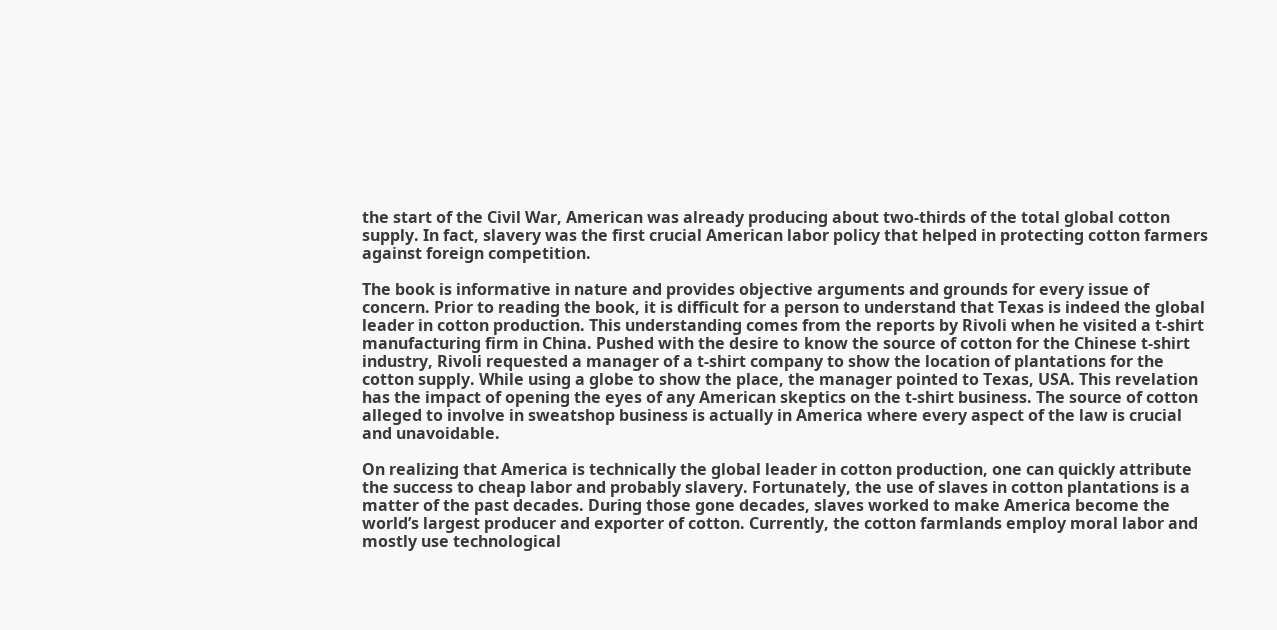the start of the Civil War, American was already producing about two-thirds of the total global cotton supply. In fact, slavery was the first crucial American labor policy that helped in protecting cotton farmers against foreign competition.

The book is informative in nature and provides objective arguments and grounds for every issue of concern. Prior to reading the book, it is difficult for a person to understand that Texas is indeed the global leader in cotton production. This understanding comes from the reports by Rivoli when he visited a t-shirt manufacturing firm in China. Pushed with the desire to know the source of cotton for the Chinese t-shirt industry, Rivoli requested a manager of a t-shirt company to show the location of plantations for the cotton supply. While using a globe to show the place, the manager pointed to Texas, USA. This revelation has the impact of opening the eyes of any American skeptics on the t-shirt business. The source of cotton alleged to involve in sweatshop business is actually in America where every aspect of the law is crucial and unavoidable.

On realizing that America is technically the global leader in cotton production, one can quickly attribute the success to cheap labor and probably slavery. Fortunately, the use of slaves in cotton plantations is a matter of the past decades. During those gone decades, slaves worked to make America become the world’s largest producer and exporter of cotton. Currently, the cotton farmlands employ moral labor and mostly use technological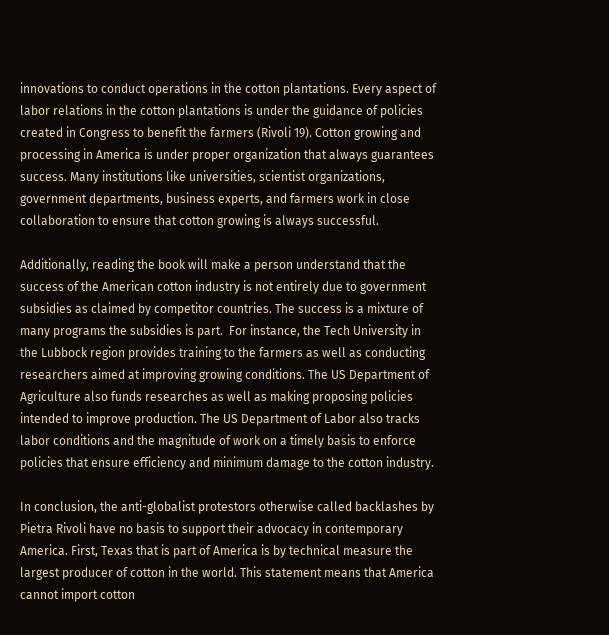innovations to conduct operations in the cotton plantations. Every aspect of labor relations in the cotton plantations is under the guidance of policies created in Congress to benefit the farmers (Rivoli 19). Cotton growing and processing in America is under proper organization that always guarantees success. Many institutions like universities, scientist organizations, government departments, business experts, and farmers work in close collaboration to ensure that cotton growing is always successful.

Additionally, reading the book will make a person understand that the success of the American cotton industry is not entirely due to government subsidies as claimed by competitor countries. The success is a mixture of many programs the subsidies is part.  For instance, the Tech University in the Lubbock region provides training to the farmers as well as conducting researchers aimed at improving growing conditions. The US Department of Agriculture also funds researches as well as making proposing policies intended to improve production. The US Department of Labor also tracks labor conditions and the magnitude of work on a timely basis to enforce policies that ensure efficiency and minimum damage to the cotton industry.

In conclusion, the anti-globalist protestors otherwise called backlashes by Pietra Rivoli have no basis to support their advocacy in contemporary America. First, Texas that is part of America is by technical measure the largest producer of cotton in the world. This statement means that America cannot import cotton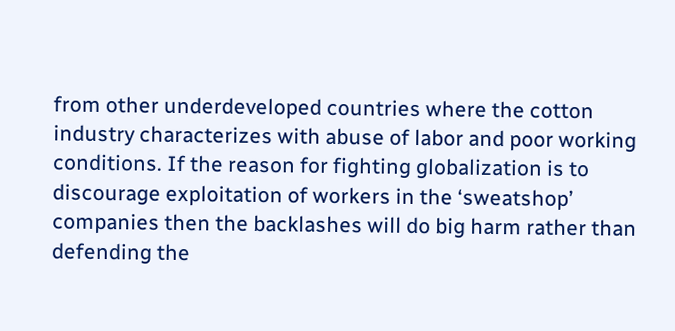from other underdeveloped countries where the cotton industry characterizes with abuse of labor and poor working conditions. If the reason for fighting globalization is to discourage exploitation of workers in the ‘sweatshop’ companies then the backlashes will do big harm rather than defending the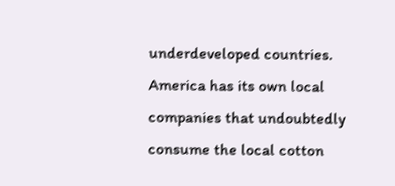underdeveloped countries. America has its own local companies that undoubtedly consume the local cotton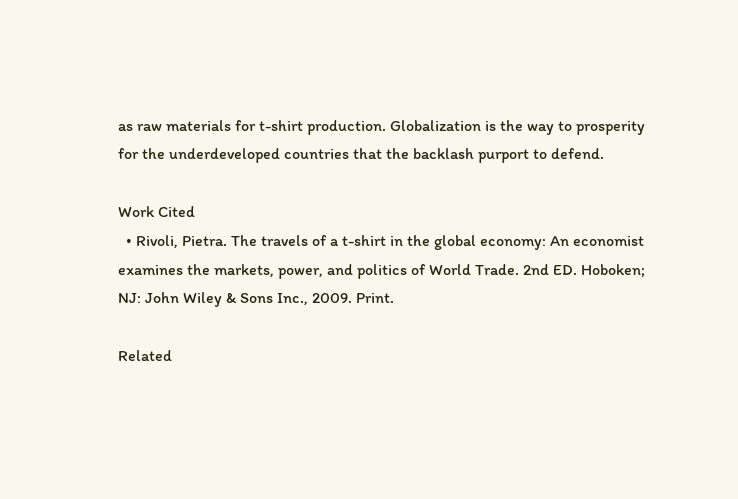as raw materials for t-shirt production. Globalization is the way to prosperity for the underdeveloped countries that the backlash purport to defend.

Work Cited
  • Rivoli, Pietra. The travels of a t-shirt in the global economy: An economist examines the markets, power, and politics of World Trade. 2nd ED. Hoboken; NJ: John Wiley & Sons Inc., 2009. Print.

Related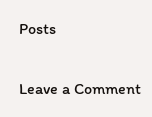Posts

Leave a Comment